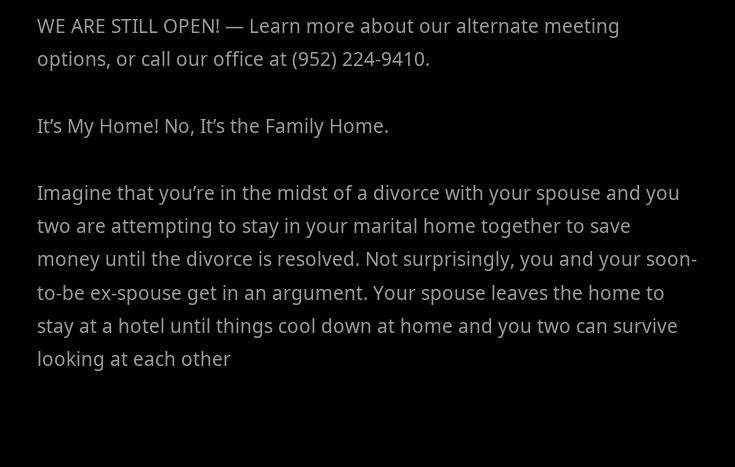WE ARE STILL OPEN! — Learn more about our alternate meeting options, or call our office at (952) 224-9410.

It’s My Home! No, It’s the Family Home.

Imagine that you’re in the midst of a divorce with your spouse and you two are attempting to stay in your marital home together to save money until the divorce is resolved. Not surprisingly, you and your soon-to-be ex-spouse get in an argument. Your spouse leaves the home to stay at a hotel until things cool down at home and you two can survive looking at each other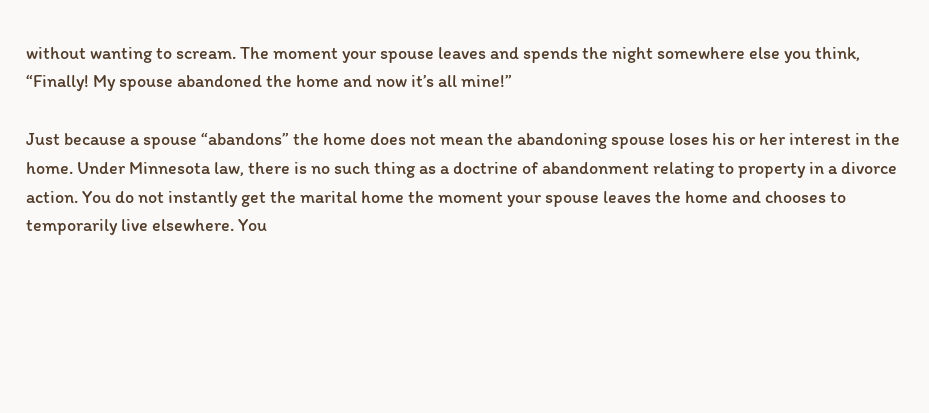without wanting to scream. The moment your spouse leaves and spends the night somewhere else you think, “Finally! My spouse abandoned the home and now it’s all mine!”

Just because a spouse “abandons” the home does not mean the abandoning spouse loses his or her interest in the home. Under Minnesota law, there is no such thing as a doctrine of abandonment relating to property in a divorce action. You do not instantly get the marital home the moment your spouse leaves the home and chooses to temporarily live elsewhere. You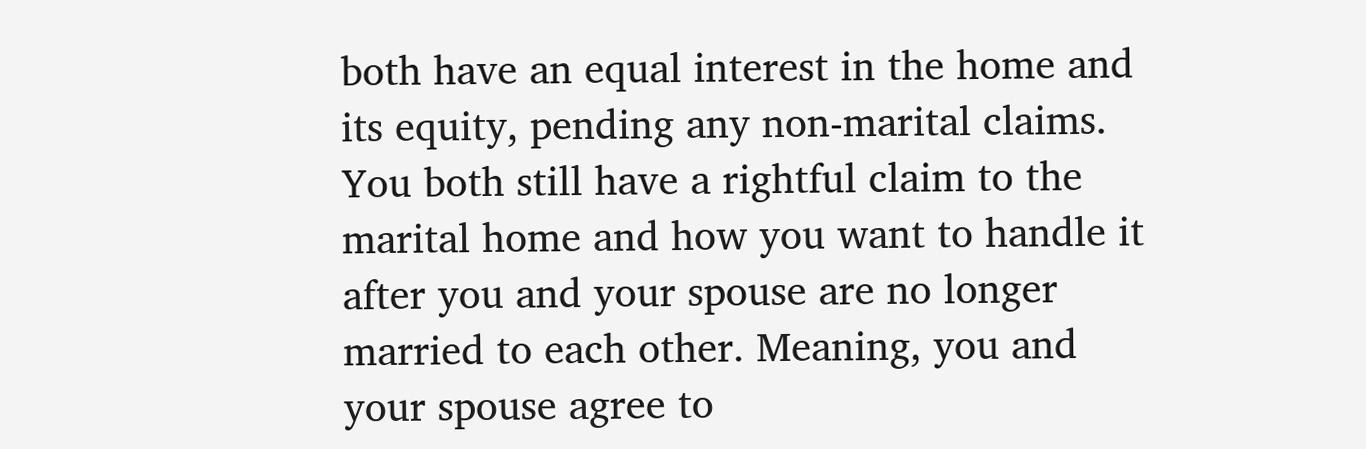both have an equal interest in the home and its equity, pending any non-marital claims. You both still have a rightful claim to the marital home and how you want to handle it after you and your spouse are no longer married to each other. Meaning, you and your spouse agree to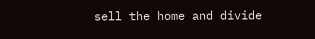sell the home and divide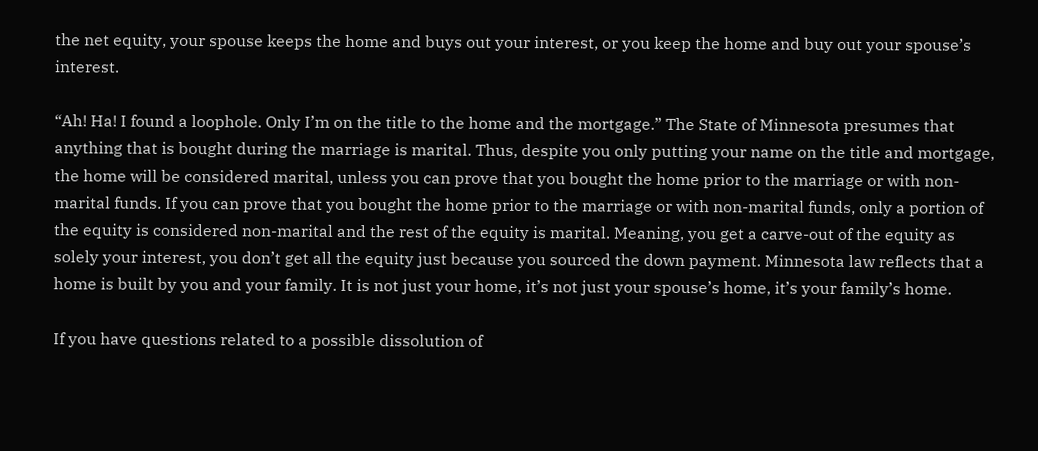the net equity, your spouse keeps the home and buys out your interest, or you keep the home and buy out your spouse’s interest.

“Ah! Ha! I found a loophole. Only I’m on the title to the home and the mortgage.” The State of Minnesota presumes that anything that is bought during the marriage is marital. Thus, despite you only putting your name on the title and mortgage, the home will be considered marital, unless you can prove that you bought the home prior to the marriage or with non-marital funds. If you can prove that you bought the home prior to the marriage or with non-marital funds, only a portion of the equity is considered non-marital and the rest of the equity is marital. Meaning, you get a carve-out of the equity as solely your interest, you don’t get all the equity just because you sourced the down payment. Minnesota law reflects that a home is built by you and your family. It is not just your home, it’s not just your spouse’s home, it’s your family’s home.

If you have questions related to a possible dissolution of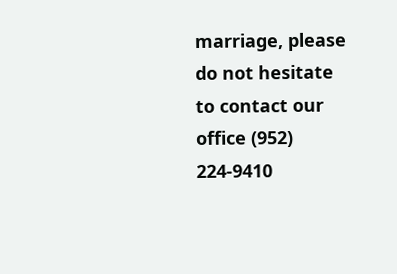marriage, please do not hesitate to contact our office (952) 224-9410